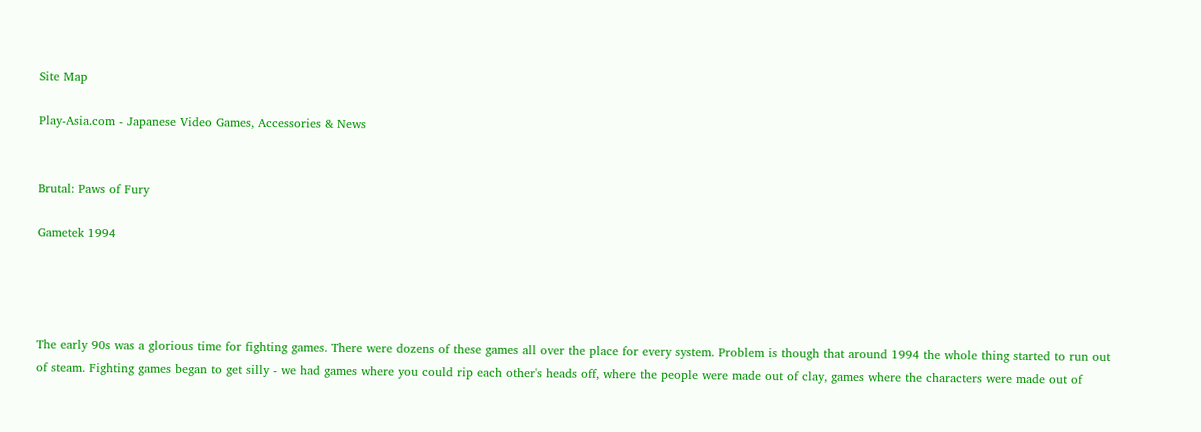Site Map

Play-Asia.com - Japanese Video Games, Accessories & News


Brutal: Paws of Fury

Gametek 1994




The early 90s was a glorious time for fighting games. There were dozens of these games all over the place for every system. Problem is though that around 1994 the whole thing started to run out of steam. Fighting games began to get silly - we had games where you could rip each other's heads off, where the people were made out of clay, games where the characters were made out of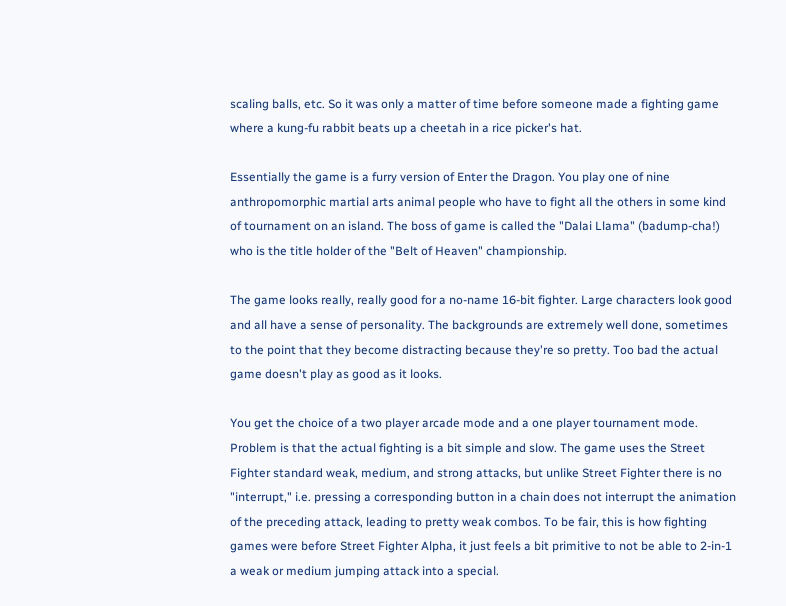scaling balls, etc. So it was only a matter of time before someone made a fighting game where a kung-fu rabbit beats up a cheetah in a rice picker's hat.

Essentially the game is a furry version of Enter the Dragon. You play one of nine anthropomorphic martial arts animal people who have to fight all the others in some kind of tournament on an island. The boss of game is called the "Dalai Llama" (badump-cha!) who is the title holder of the "Belt of Heaven" championship.

The game looks really, really good for a no-name 16-bit fighter. Large characters look good and all have a sense of personality. The backgrounds are extremely well done, sometimes to the point that they become distracting because they're so pretty. Too bad the actual game doesn't play as good as it looks.

You get the choice of a two player arcade mode and a one player tournament mode. Problem is that the actual fighting is a bit simple and slow. The game uses the Street Fighter standard weak, medium, and strong attacks, but unlike Street Fighter there is no "interrupt," i.e. pressing a corresponding button in a chain does not interrupt the animation of the preceding attack, leading to pretty weak combos. To be fair, this is how fighting games were before Street Fighter Alpha, it just feels a bit primitive to not be able to 2-in-1 a weak or medium jumping attack into a special.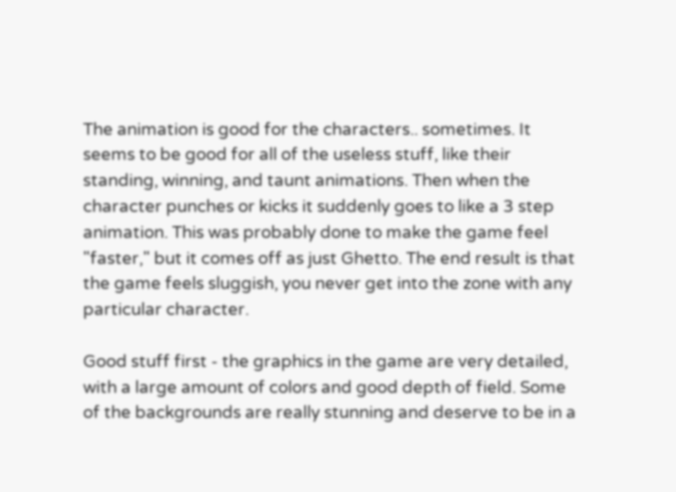The animation is good for the characters.. sometimes. It seems to be good for all of the useless stuff, like their standing, winning, and taunt animations. Then when the character punches or kicks it suddenly goes to like a 3 step animation. This was probably done to make the game feel "faster," but it comes off as just Ghetto. The end result is that the game feels sluggish, you never get into the zone with any particular character.

Good stuff first - the graphics in the game are very detailed, with a large amount of colors and good depth of field. Some of the backgrounds are really stunning and deserve to be in a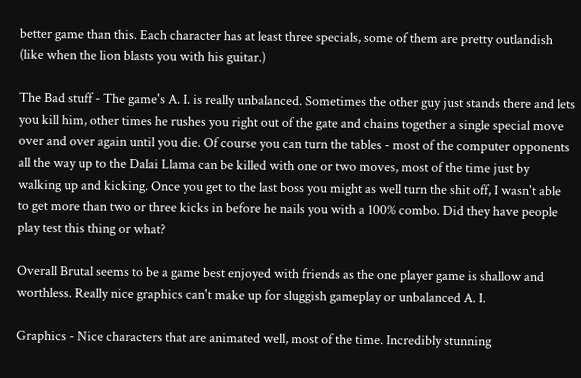better game than this. Each character has at least three specials, some of them are pretty outlandish (like when the lion blasts you with his guitar.)

The Bad stuff - The game's A. I. is really unbalanced. Sometimes the other guy just stands there and lets you kill him, other times he rushes you right out of the gate and chains together a single special move over and over again until you die. Of course you can turn the tables - most of the computer opponents all the way up to the Dalai Llama can be killed with one or two moves, most of the time just by walking up and kicking. Once you get to the last boss you might as well turn the shit off, I wasn't able to get more than two or three kicks in before he nails you with a 100% combo. Did they have people play test this thing or what?

Overall Brutal seems to be a game best enjoyed with friends as the one player game is shallow and worthless. Really nice graphics can't make up for sluggish gameplay or unbalanced A. I.

Graphics - Nice characters that are animated well, most of the time. Incredibly stunning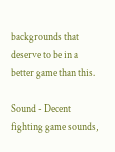backgrounds that deserve to be in a better game than this.

Sound - Decent fighting game sounds,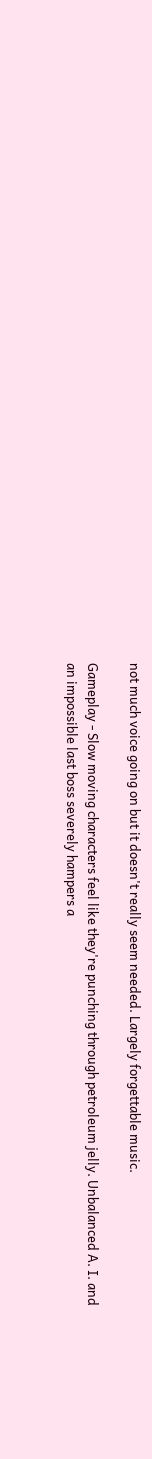not much voice going on but it doesn't really seem needed. Largely forgettable music.

Gameplay - Slow moving characters feel like they're punching through petroleum jelly. Unbalanced A. I. and an impossible last boss severely hampers a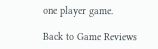one player game.

Back to Game Reviews